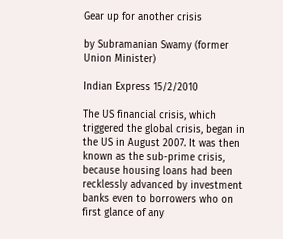Gear up for another crisis

by Subramanian Swamy (former Union Minister)

Indian Express 15/2/2010

The US financial crisis, which triggered the global crisis, began in the US in August 2007. It was then known as the sub-prime crisis, because housing loans had been recklessly advanced by investment banks even to borrowers who on first glance of any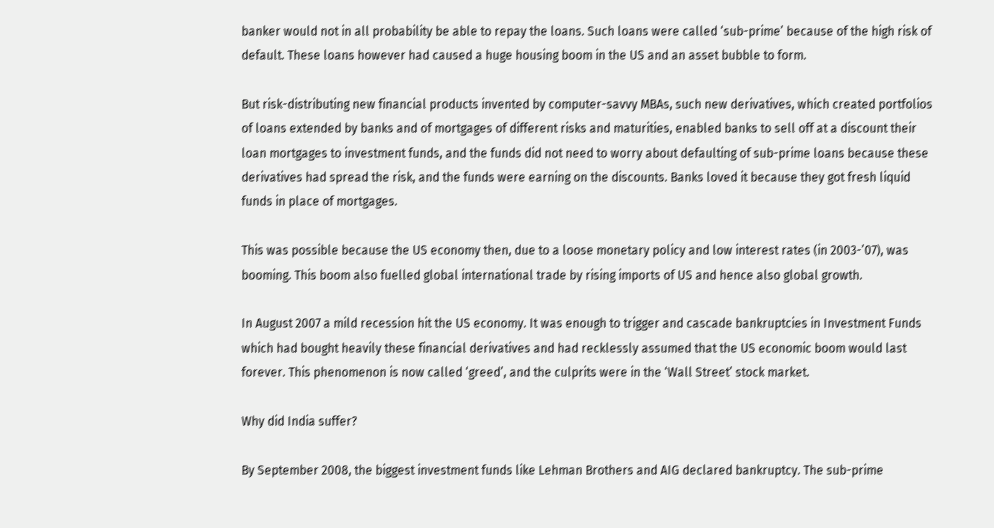banker would not in all probability be able to repay the loans. Such loans were called ‘sub-prime’ because of the high risk of default. These loans however had caused a huge housing boom in the US and an asset bubble to form.

But risk-distributing new financial products invented by computer-savvy MBAs, such new derivatives, which created portfolios of loans extended by banks and of mortgages of different risks and maturities, enabled banks to sell off at a discount their loan mortgages to investment funds, and the funds did not need to worry about defaulting of sub-prime loans because these derivatives had spread the risk, and the funds were earning on the discounts. Banks loved it because they got fresh liquid funds in place of mortgages.

This was possible because the US economy then, due to a loose monetary policy and low interest rates (in 2003-’07), was booming. This boom also fuelled global international trade by rising imports of US and hence also global growth.

In August 2007 a mild recession hit the US economy. It was enough to trigger and cascade bankruptcies in Investment Funds which had bought heavily these financial derivatives and had recklessly assumed that the US economic boom would last forever. This phenomenon is now called ‘greed’, and the culprits were in the ‘Wall Street’ stock market.

Why did India suffer?

By September 2008, the biggest investment funds like Lehman Brothers and AIG declared bankruptcy. The sub-prime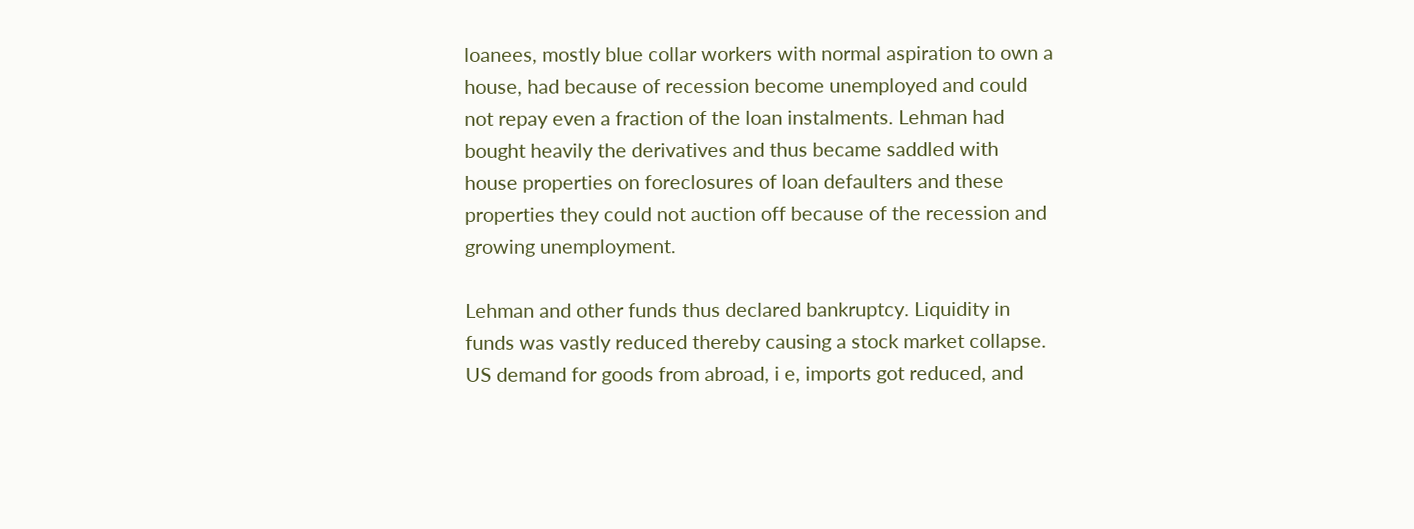loanees, mostly blue collar workers with normal aspiration to own a house, had because of recession become unemployed and could not repay even a fraction of the loan instalments. Lehman had bought heavily the derivatives and thus became saddled with house properties on foreclosures of loan defaulters and these properties they could not auction off because of the recession and growing unemployment.

Lehman and other funds thus declared bankruptcy. Liquidity in funds was vastly reduced thereby causing a stock market collapse. US demand for goods from abroad, i e, imports got reduced, and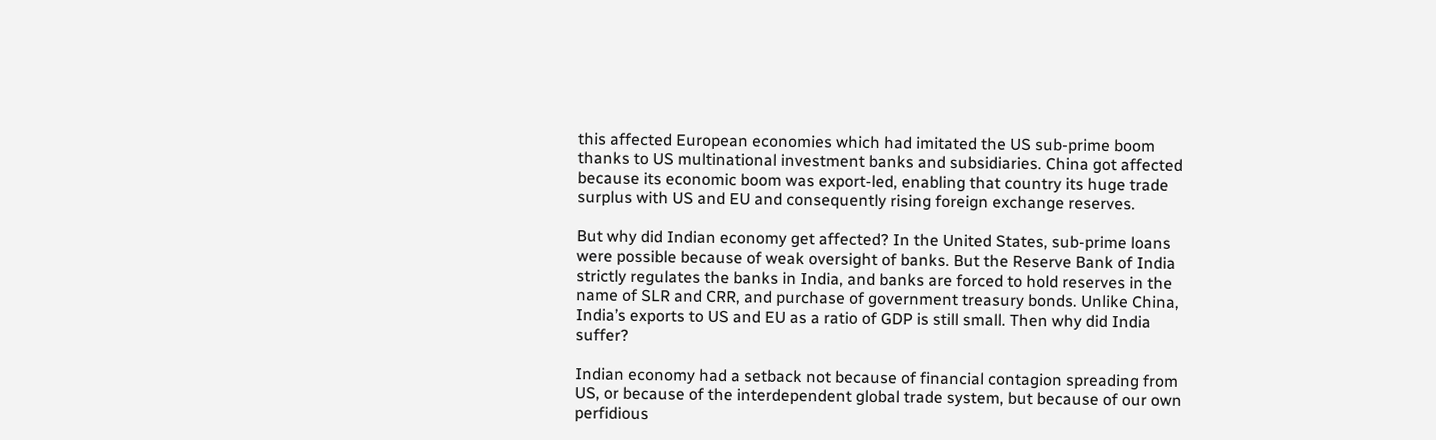this affected European economies which had imitated the US sub-prime boom thanks to US multinational investment banks and subsidiaries. China got affected because its economic boom was export-led, enabling that country its huge trade surplus with US and EU and consequently rising foreign exchange reserves.

But why did Indian economy get affected? In the United States, sub-prime loans were possible because of weak oversight of banks. But the Reserve Bank of India strictly regulates the banks in India, and banks are forced to hold reserves in the name of SLR and CRR, and purchase of government treasury bonds. Unlike China, India’s exports to US and EU as a ratio of GDP is still small. Then why did India suffer?

Indian economy had a setback not because of financial contagion spreading from US, or because of the interdependent global trade system, but because of our own perfidious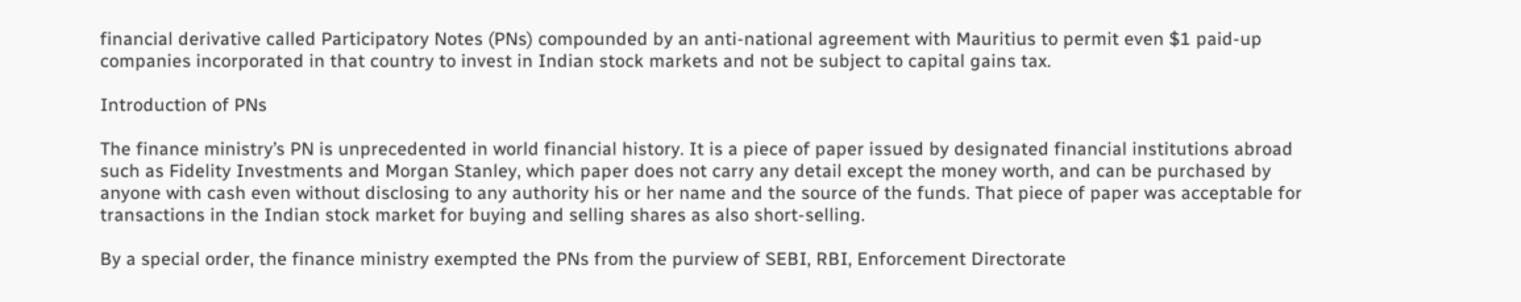financial derivative called Participatory Notes (PNs) compounded by an anti-national agreement with Mauritius to permit even $1 paid-up companies incorporated in that country to invest in Indian stock markets and not be subject to capital gains tax.

Introduction of PNs

The finance ministry’s PN is unprecedented in world financial history. It is a piece of paper issued by designated financial institutions abroad such as Fidelity Investments and Morgan Stanley, which paper does not carry any detail except the money worth, and can be purchased by anyone with cash even without disclosing to any authority his or her name and the source of the funds. That piece of paper was acceptable for transactions in the Indian stock market for buying and selling shares as also short-selling.

By a special order, the finance ministry exempted the PNs from the purview of SEBI, RBI, Enforcement Directorate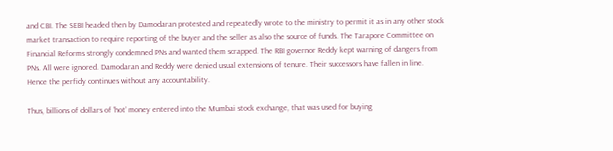and CBI. The SEBI headed then by Damodaran protested and repeatedly wrote to the ministry to permit it as in any other stock market transaction to require reporting of the buyer and the seller as also the source of funds. The Tarapore Committee on Financial Reforms strongly condemned PNs and wanted them scrapped. The RBI governor Reddy kept warning of dangers from PNs. All were ignored. Damodaran and Reddy were denied usual extensions of tenure. Their successors have fallen in line.  Hence the perfidy continues without any accountability.

Thus, billions of dollars of ‘hot’ money entered into the Mumbai stock exchange, that was used for buying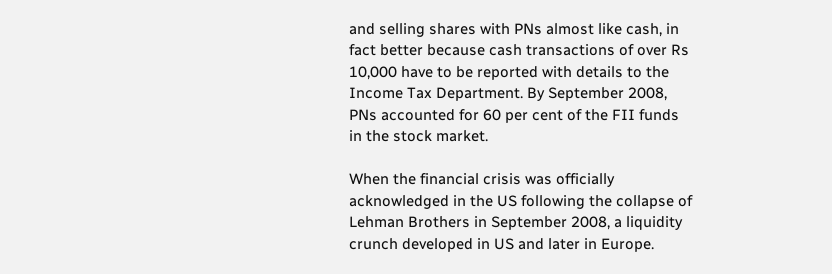and selling shares with PNs almost like cash, in fact better because cash transactions of over Rs 10,000 have to be reported with details to the Income Tax Department. By September 2008, PNs accounted for 60 per cent of the FII funds in the stock market.

When the financial crisis was officially acknowledged in the US following the collapse of Lehman Brothers in September 2008, a liquidity crunch developed in US and later in Europe.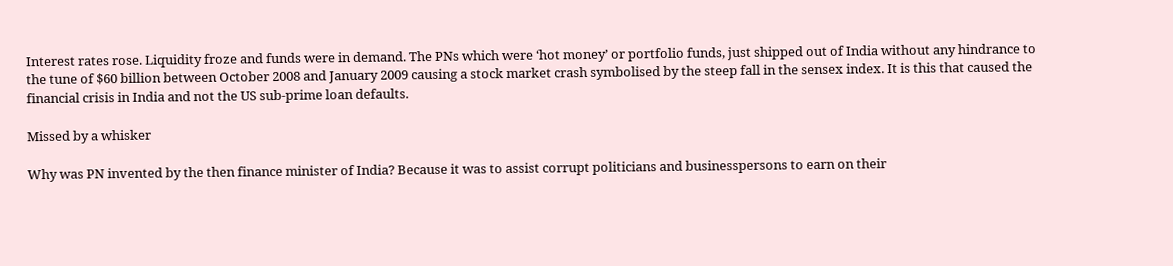Interest rates rose. Liquidity froze and funds were in demand. The PNs which were ‘hot money’ or portfolio funds, just shipped out of India without any hindrance to the tune of $60 billion between October 2008 and January 2009 causing a stock market crash symbolised by the steep fall in the sensex index. It is this that caused the financial crisis in India and not the US sub-prime loan defaults.

Missed by a whisker

Why was PN invented by the then finance minister of India? Because it was to assist corrupt politicians and businesspersons to earn on their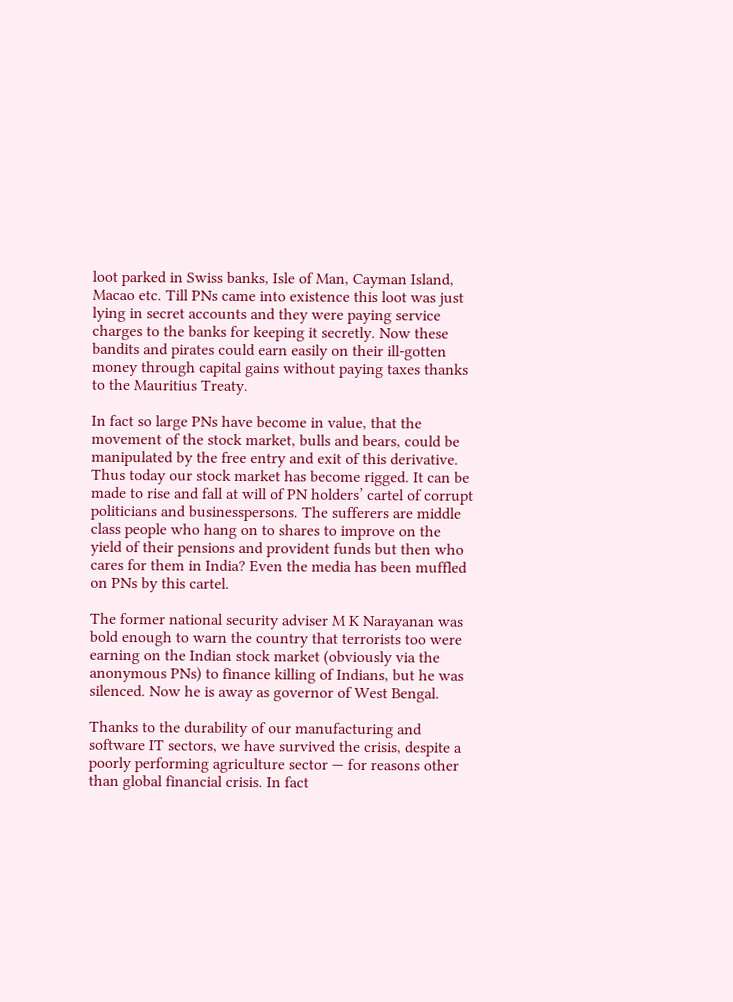loot parked in Swiss banks, Isle of Man, Cayman Island, Macao etc. Till PNs came into existence this loot was just lying in secret accounts and they were paying service charges to the banks for keeping it secretly. Now these bandits and pirates could earn easily on their ill-gotten money through capital gains without paying taxes thanks to the Mauritius Treaty.

In fact so large PNs have become in value, that the movement of the stock market, bulls and bears, could be manipulated by the free entry and exit of this derivative. Thus today our stock market has become rigged. It can be made to rise and fall at will of PN holders’ cartel of corrupt politicians and businesspersons. The sufferers are middle class people who hang on to shares to improve on the yield of their pensions and provident funds but then who cares for them in India? Even the media has been muffled on PNs by this cartel.

The former national security adviser M K Narayanan was bold enough to warn the country that terrorists too were earning on the Indian stock market (obviously via the anonymous PNs) to finance killing of Indians, but he was silenced. Now he is away as governor of West Bengal.

Thanks to the durability of our manufacturing and software IT sectors, we have survived the crisis, despite a poorly performing agriculture sector — for reasons other than global financial crisis. In fact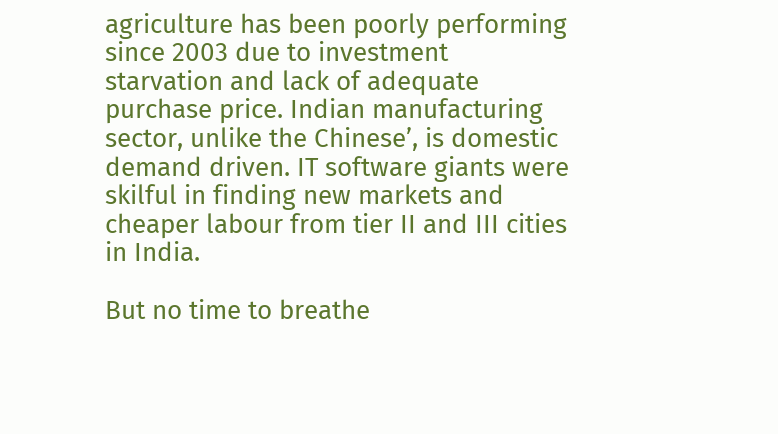agriculture has been poorly performing since 2003 due to investment starvation and lack of adequate purchase price. Indian manufacturing sector, unlike the Chinese’, is domestic demand driven. IT software giants were skilful in finding new markets and cheaper labour from tier II and III cities in India.

But no time to breathe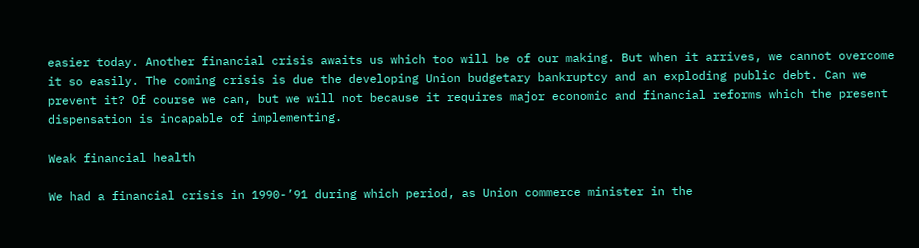easier today. Another financial crisis awaits us which too will be of our making. But when it arrives, we cannot overcome it so easily. The coming crisis is due the developing Union budgetary bankruptcy and an exploding public debt. Can we prevent it? Of course we can, but we will not because it requires major economic and financial reforms which the present dispensation is incapable of implementing.

Weak financial health

We had a financial crisis in 1990-’91 during which period, as Union commerce minister in the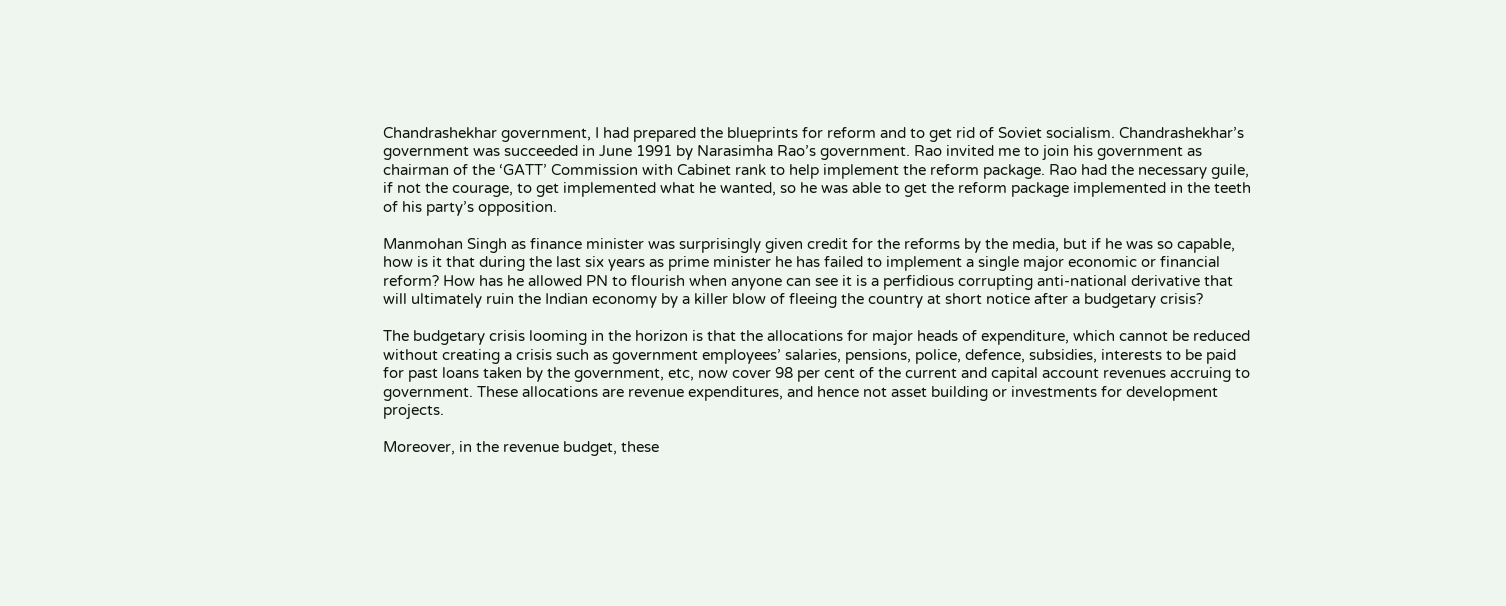Chandrashekhar government, I had prepared the blueprints for reform and to get rid of Soviet socialism. Chandrashekhar’s government was succeeded in June 1991 by Narasimha Rao’s government. Rao invited me to join his government as chairman of the ‘GATT’ Commission with Cabinet rank to help implement the reform package. Rao had the necessary guile, if not the courage, to get implemented what he wanted, so he was able to get the reform package implemented in the teeth of his party’s opposition.

Manmohan Singh as finance minister was surprisingly given credit for the reforms by the media, but if he was so capable, how is it that during the last six years as prime minister he has failed to implement a single major economic or financial reform? How has he allowed PN to flourish when anyone can see it is a perfidious corrupting anti-national derivative that will ultimately ruin the Indian economy by a killer blow of fleeing the country at short notice after a budgetary crisis?

The budgetary crisis looming in the horizon is that the allocations for major heads of expenditure, which cannot be reduced without creating a crisis such as government employees’ salaries, pensions, police, defence, subsidies, interests to be paid for past loans taken by the government, etc, now cover 98 per cent of the current and capital account revenues accruing to government. These allocations are revenue expenditures, and hence not asset building or investments for development projects.

Moreover, in the revenue budget, these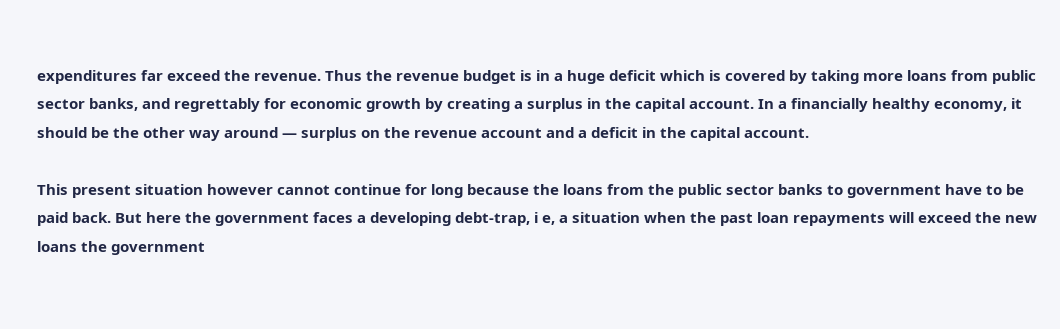expenditures far exceed the revenue. Thus the revenue budget is in a huge deficit which is covered by taking more loans from public sector banks, and regrettably for economic growth by creating a surplus in the capital account. In a financially healthy economy, it should be the other way around — surplus on the revenue account and a deficit in the capital account.

This present situation however cannot continue for long because the loans from the public sector banks to government have to be paid back. But here the government faces a developing debt-trap, i e, a situation when the past loan repayments will exceed the new loans the government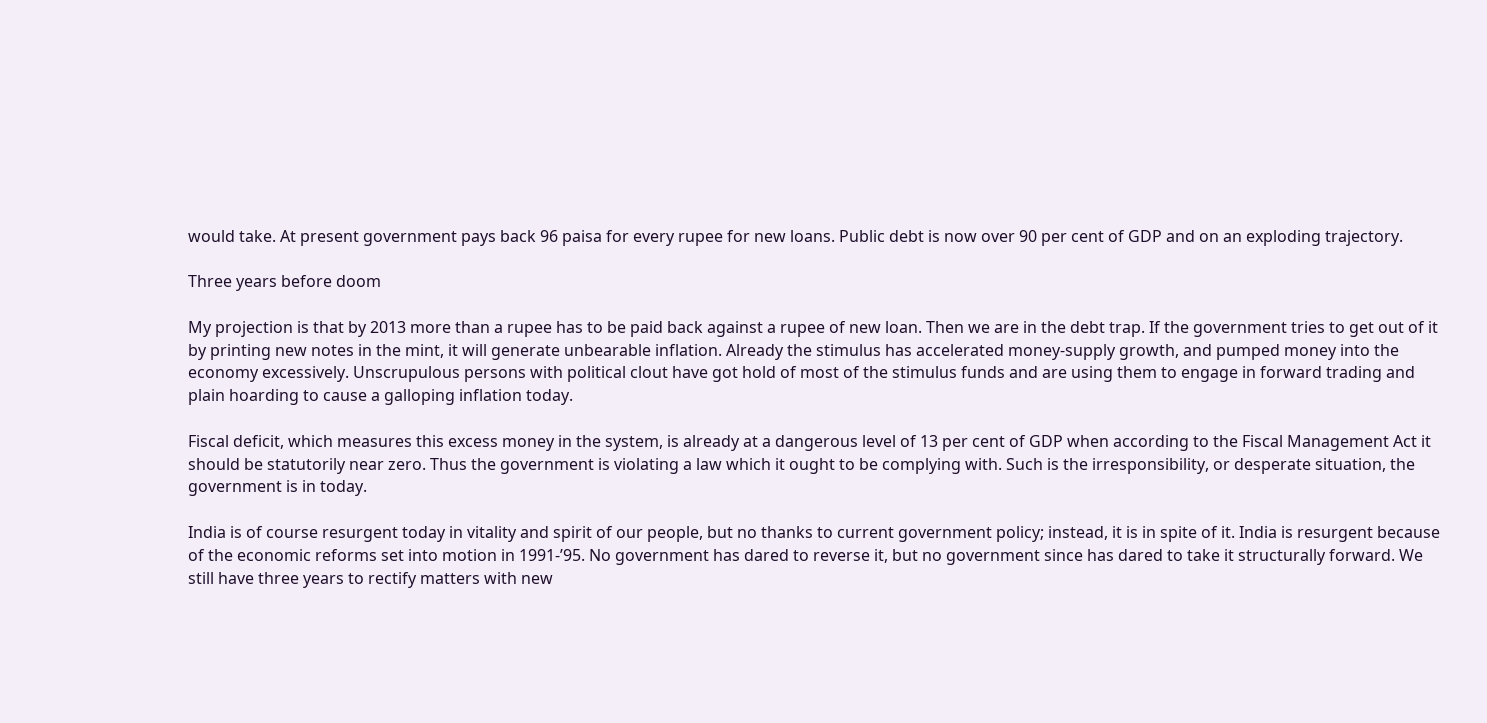would take. At present government pays back 96 paisa for every rupee for new loans. Public debt is now over 90 per cent of GDP and on an exploding trajectory.

Three years before doom

My projection is that by 2013 more than a rupee has to be paid back against a rupee of new loan. Then we are in the debt trap. If the government tries to get out of it by printing new notes in the mint, it will generate unbearable inflation. Already the stimulus has accelerated money-supply growth, and pumped money into the economy excessively. Unscrupulous persons with political clout have got hold of most of the stimulus funds and are using them to engage in forward trading and plain hoarding to cause a galloping inflation today.

Fiscal deficit, which measures this excess money in the system, is already at a dangerous level of 13 per cent of GDP when according to the Fiscal Management Act it should be statutorily near zero. Thus the government is violating a law which it ought to be complying with. Such is the irresponsibility, or desperate situation, the government is in today.

India is of course resurgent today in vitality and spirit of our people, but no thanks to current government policy; instead, it is in spite of it. India is resurgent because of the economic reforms set into motion in 1991-’95. No government has dared to reverse it, but no government since has dared to take it structurally forward. We still have three years to rectify matters with new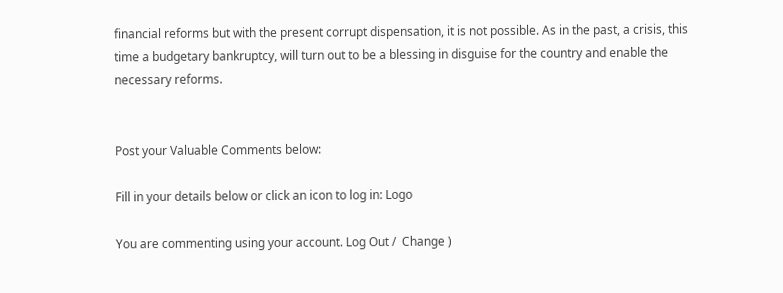financial reforms but with the present corrupt dispensation, it is not possible. As in the past, a crisis, this time a budgetary bankruptcy, will turn out to be a blessing in disguise for the country and enable the necessary reforms.


Post your Valuable Comments below:

Fill in your details below or click an icon to log in: Logo

You are commenting using your account. Log Out /  Change )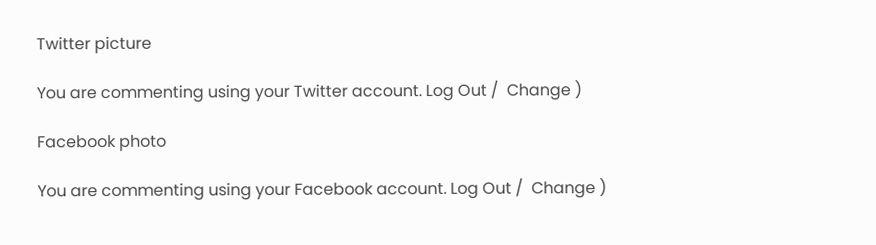Twitter picture

You are commenting using your Twitter account. Log Out /  Change )

Facebook photo

You are commenting using your Facebook account. Log Out /  Change )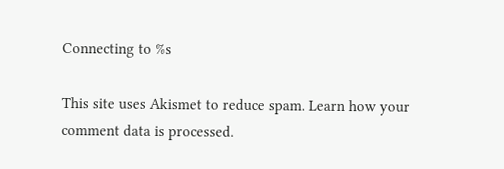Connecting to %s

This site uses Akismet to reduce spam. Learn how your comment data is processed.